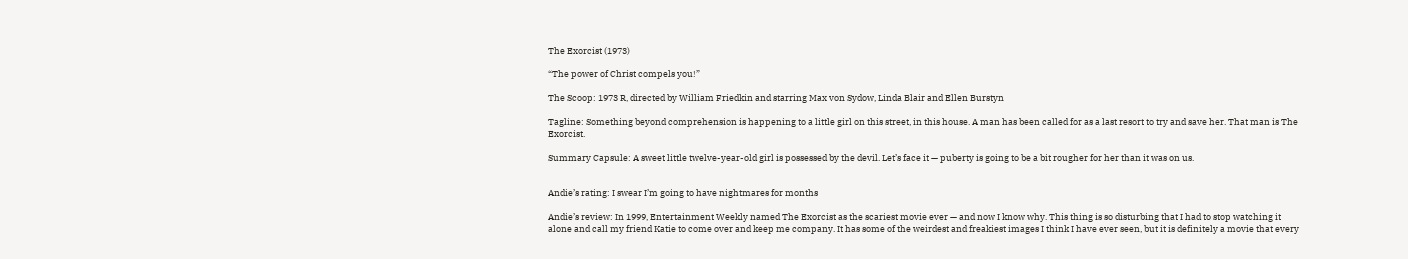The Exorcist (1973)

“The power of Christ compels you!”

The Scoop: 1973 R, directed by William Friedkin and starring Max von Sydow, Linda Blair and Ellen Burstyn

Tagline: Something beyond comprehension is happening to a little girl on this street, in this house. A man has been called for as a last resort to try and save her. That man is The Exorcist.

Summary Capsule: A sweet little twelve-year-old girl is possessed by the devil. Let’s face it — puberty is going to be a bit rougher for her than it was on us.


Andie’s rating: I swear I’m going to have nightmares for months

Andie’s review: In 1999, Entertainment Weekly named The Exorcist as the scariest movie ever — and now I know why. This thing is so disturbing that I had to stop watching it alone and call my friend Katie to come over and keep me company. It has some of the weirdest and freakiest images I think I have ever seen, but it is definitely a movie that every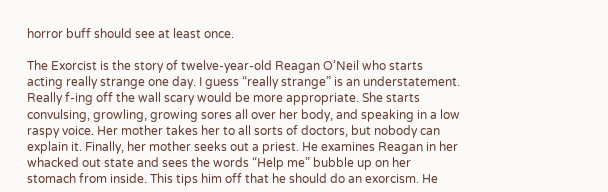horror buff should see at least once.

The Exorcist is the story of twelve-year-old Reagan O’Neil who starts acting really strange one day. I guess “really strange” is an understatement. Really f-ing off the wall scary would be more appropriate. She starts convulsing, growling, growing sores all over her body, and speaking in a low raspy voice. Her mother takes her to all sorts of doctors, but nobody can explain it. Finally, her mother seeks out a priest. He examines Reagan in her whacked out state and sees the words “Help me” bubble up on her stomach from inside. This tips him off that he should do an exorcism. He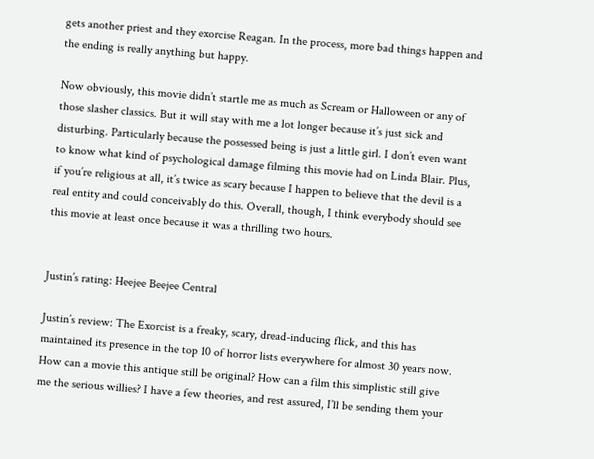gets another priest and they exorcise Reagan. In the process, more bad things happen and the ending is really anything but happy.

Now obviously, this movie didn’t startle me as much as Scream or Halloween or any of those slasher classics. But it will stay with me a lot longer because it’s just sick and disturbing. Particularly because the possessed being is just a little girl. I don’t even want to know what kind of psychological damage filming this movie had on Linda Blair. Plus, if you’re religious at all, it’s twice as scary because I happen to believe that the devil is a real entity and could conceivably do this. Overall, though, I think everybody should see this movie at least once because it was a thrilling two hours.


Justin’s rating: Heejee Beejee Central

Justin’s review: The Exorcist is a freaky, scary, dread-inducing flick, and this has maintained its presence in the top 10 of horror lists everywhere for almost 30 years now. How can a movie this antique still be original? How can a film this simplistic still give me the serious willies? I have a few theories, and rest assured, I’ll be sending them your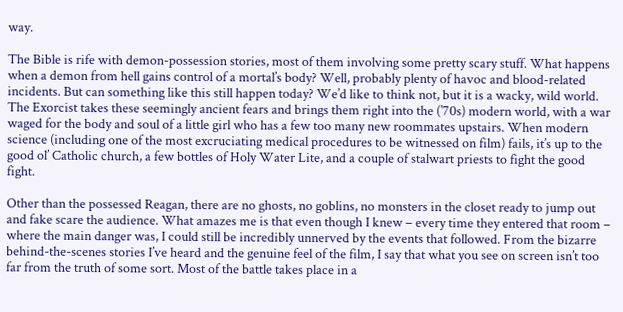way.

The Bible is rife with demon-possession stories, most of them involving some pretty scary stuff. What happens when a demon from hell gains control of a mortal’s body? Well, probably plenty of havoc and blood-related incidents. But can something like this still happen today? We’d like to think not, but it is a wacky, wild world. The Exorcist takes these seemingly ancient fears and brings them right into the (’70s) modern world, with a war waged for the body and soul of a little girl who has a few too many new roommates upstairs. When modern science (including one of the most excruciating medical procedures to be witnessed on film) fails, it’s up to the good ol’ Catholic church, a few bottles of Holy Water Lite, and a couple of stalwart priests to fight the good fight.

Other than the possessed Reagan, there are no ghosts, no goblins, no monsters in the closet ready to jump out and fake scare the audience. What amazes me is that even though I knew – every time they entered that room – where the main danger was, I could still be incredibly unnerved by the events that followed. From the bizarre behind-the-scenes stories I’ve heard and the genuine feel of the film, I say that what you see on screen isn’t too far from the truth of some sort. Most of the battle takes place in a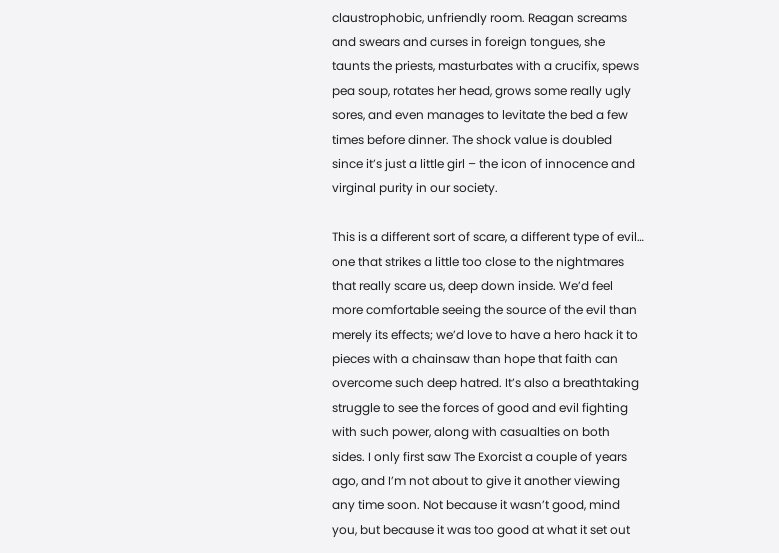claustrophobic, unfriendly room. Reagan screams and swears and curses in foreign tongues, she taunts the priests, masturbates with a crucifix, spews pea soup, rotates her head, grows some really ugly sores, and even manages to levitate the bed a few times before dinner. The shock value is doubled since it’s just a little girl – the icon of innocence and virginal purity in our society.

This is a different sort of scare, a different type of evil… one that strikes a little too close to the nightmares that really scare us, deep down inside. We’d feel more comfortable seeing the source of the evil than merely its effects; we’d love to have a hero hack it to pieces with a chainsaw than hope that faith can overcome such deep hatred. It’s also a breathtaking struggle to see the forces of good and evil fighting with such power, along with casualties on both sides. I only first saw The Exorcist a couple of years ago, and I’m not about to give it another viewing any time soon. Not because it wasn’t good, mind you, but because it was too good at what it set out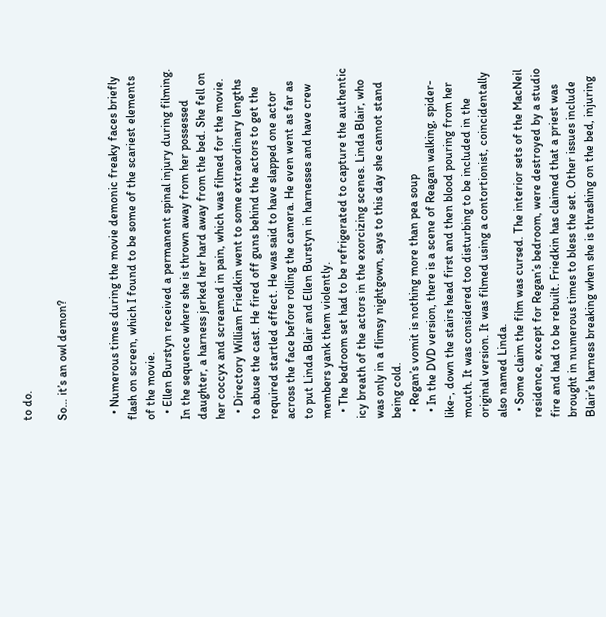to do.

So… it’s an owl demon?


  • Numerous times during the movie demonic freaky faces briefly flash on screen, which I found to be some of the scariest elements of the movie.
  • Ellen Burstyn received a permanent spinal injury during filming. In the sequence where she is thrown away from her possessed daughter, a harness jerked her hard away from the bed. She fell on her coccyx and screamed in pain, which was filmed for the movie.
  • Directory William Friedkin went to some extraordinary lengths to abuse the cast. He fired off guns behind the actors to get the required startled effect. He was said to have slapped one actor across the face before rolling the camera. He even went as far as to put Linda Blair and Ellen Burstyn in harnesses and have crew members yank them violently.
  • The bedroom set had to be refrigerated to capture the authentic icy breath of the actors in the exorcizing scenes. Linda Blair, who was only in a flimsy nightgown, says to this day she cannot stand being cold.
  • Regan’s vomit is nothing more than pea soup
  • In the DVD version, there is a scene of Reagan walking, spider-like-, down the stairs head first and then blood pouring from her mouth. It was considered too disturbing to be included in the original version. It was filmed using a contortionist, coincidentally also named Linda.
  • Some claim the film was cursed. The interior sets of the MacNeil residence, except for Regan’s bedroom, were destroyed by a studio fire and had to be rebuilt. Friedkin has claimed that a priest was brought in numerous times to bless the set. Other issues include Blair’s harness breaking when she is thrashing on the bed, injuring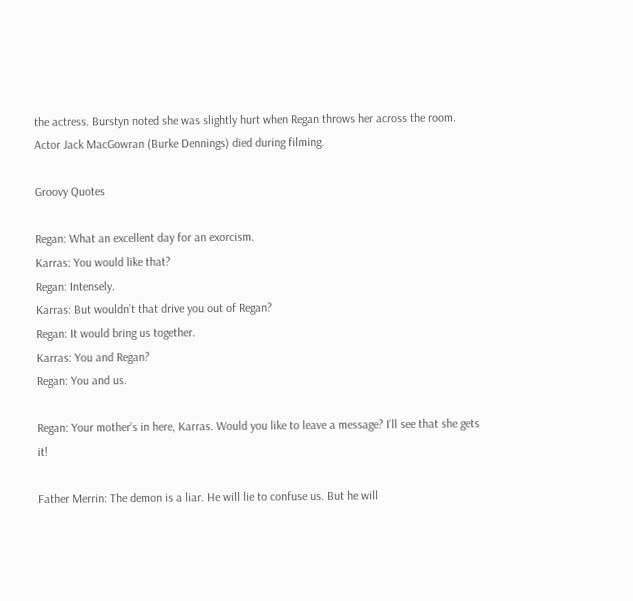the actress. Burstyn noted she was slightly hurt when Regan throws her across the room. Actor Jack MacGowran (Burke Dennings) died during filming.

Groovy Quotes

Regan: What an excellent day for an exorcism.
Karras: You would like that?
Regan: Intensely.
Karras: But wouldn’t that drive you out of Regan?
Regan: It would bring us together.
Karras: You and Regan?
Regan: You and us.

Regan: Your mother’s in here, Karras. Would you like to leave a message? I’ll see that she gets it!

Father Merrin: The demon is a liar. He will lie to confuse us. But he will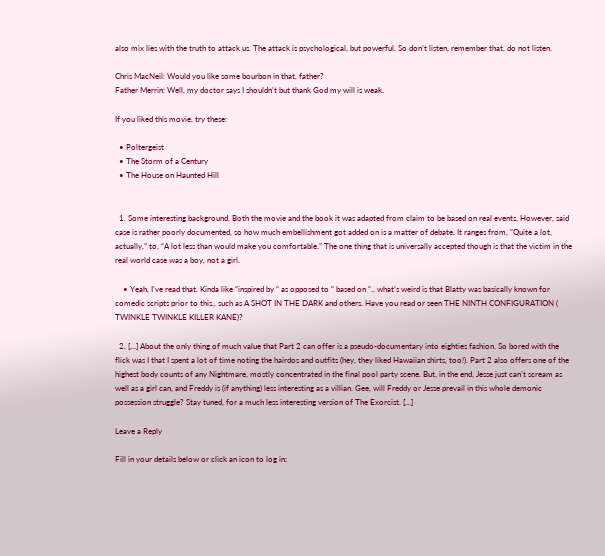also mix lies with the truth to attack us. The attack is psychological, but powerful. So don’t listen, remember that, do not listen.

Chris MacNeil: Would you like some bourbon in that, father?
Father Merrin: Well, my doctor says I shouldn’t but thank God my will is weak.

If you liked this movie, try these:

  • Poltergeist
  • The Storm of a Century
  • The House on Haunted Hill


  1. Some interesting background. Both the movie and the book it was adapted from claim to be based on real events. However, said case is rather poorly documented, so how much embellishment got added on is a matter of debate. It ranges from, “Quite a lot, actually,” to, “A lot less than would make you comfortable.” The one thing that is universally accepted though is that the victim in the real world case was a boy, not a girl.

    • Yeah, I’ve read that. Kinda like “inspired by “ as opposed to “ based on “.. what’s weird is that Blatty was basically known for comedic scripts prior to this., such as A SHOT IN THE DARK and others. Have you read or seen THE NINTH CONFIGURATION ( TWINKLE TWINKLE KILLER KANE)?

  2. […] About the only thing of much value that Part 2 can offer is a pseudo-documentary into eighties fashion. So bored with the flick was I that I spent a lot of time noting the hairdos and outfits (hey, they liked Hawaiian shirts, too!). Part 2 also offers one of the highest body counts of any Nightmare, mostly concentrated in the final pool party scene. But, in the end, Jesse just can’t scream as well as a girl can, and Freddy is (if anything) less interesting as a villian. Gee, will Freddy or Jesse prevail in this whole demonic possession struggle? Stay tuned, for a much less interesting version of The Exorcist. […]

Leave a Reply

Fill in your details below or click an icon to log in: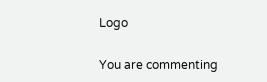Logo

You are commenting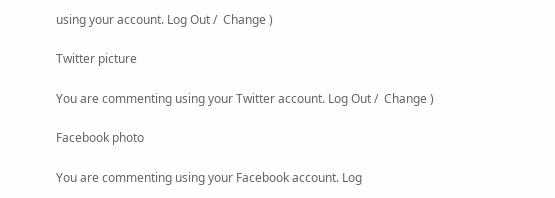using your account. Log Out /  Change )

Twitter picture

You are commenting using your Twitter account. Log Out /  Change )

Facebook photo

You are commenting using your Facebook account. Log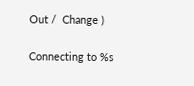Out /  Change )

Connecting to %s